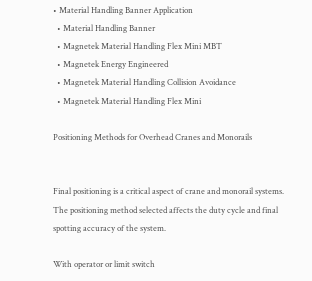• Material Handling Banner Application
  • Material Handling Banner
  • Magnetek Material Handling Flex Mini MBT
  • Magnetek Energy Engineered
  • Magnetek Material Handling Collision Avoidance
  • Magnetek Material Handling Flex Mini

Positioning Methods for Overhead Cranes and Monorails


Final positioning is a critical aspect of crane and monorail systems. The positioning method selected affects the duty cycle and final spotting accuracy of the system.

With operator or limit switch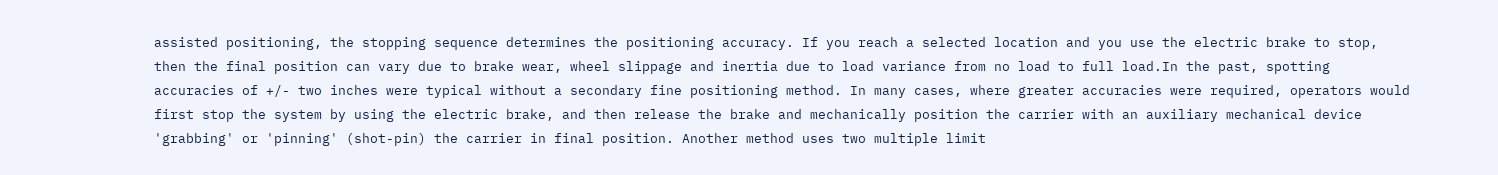assisted positioning, the stopping sequence determines the positioning accuracy. If you reach a selected location and you use the electric brake to stop, then the final position can vary due to brake wear, wheel slippage and inertia due to load variance from no load to full load.In the past, spotting accuracies of +/- two inches were typical without a secondary fine positioning method. In many cases, where greater accuracies were required, operators would first stop the system by using the electric brake, and then release the brake and mechanically position the carrier with an auxiliary mechanical device 'grabbing' or 'pinning' (shot-pin) the carrier in final position. Another method uses two multiple limit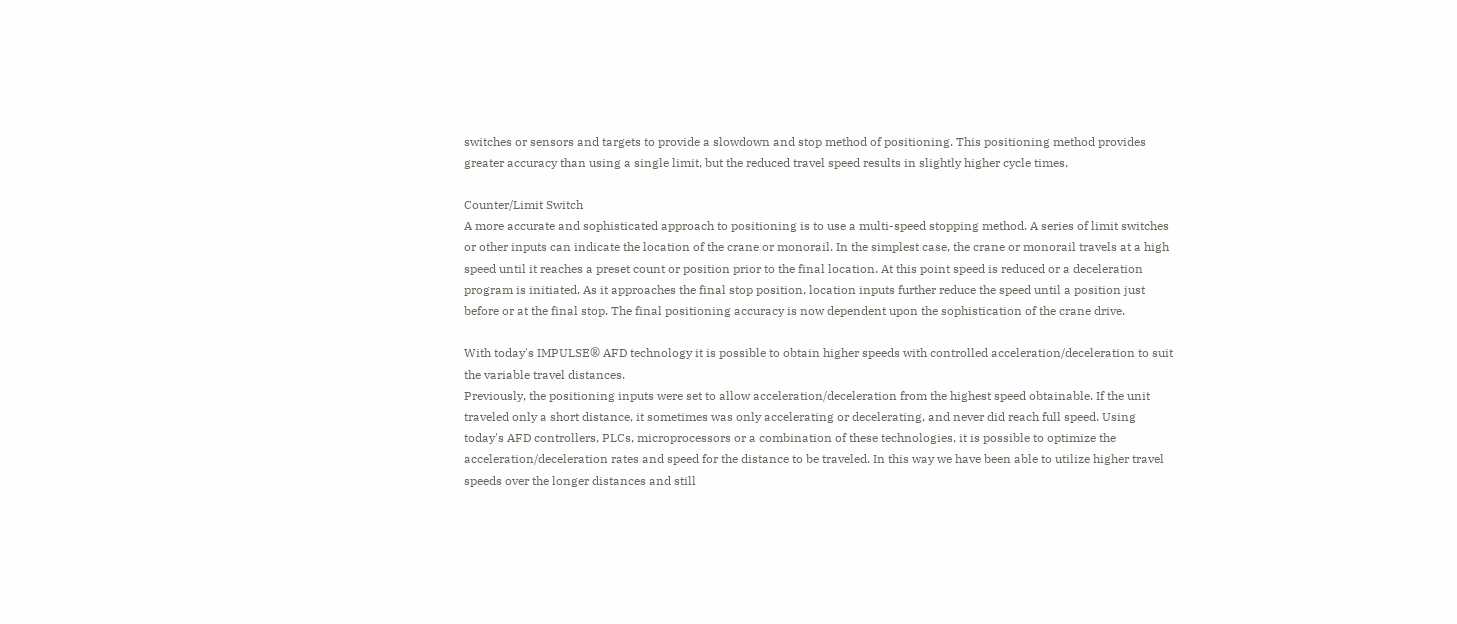switches or sensors and targets to provide a slowdown and stop method of positioning. This positioning method provides greater accuracy than using a single limit, but the reduced travel speed results in slightly higher cycle times.

Counter/Limit Switch
A more accurate and sophisticated approach to positioning is to use a multi-speed stopping method. A series of limit switches or other inputs can indicate the location of the crane or monorail. In the simplest case, the crane or monorail travels at a high speed until it reaches a preset count or position prior to the final location. At this point speed is reduced or a deceleration program is initiated. As it approaches the final stop position, location inputs further reduce the speed until a position just before or at the final stop. The final positioning accuracy is now dependent upon the sophistication of the crane drive.

With today's IMPULSE® AFD technology it is possible to obtain higher speeds with controlled acceleration/deceleration to suit the variable travel distances.
Previously, the positioning inputs were set to allow acceleration/deceleration from the highest speed obtainable. If the unit traveled only a short distance, it sometimes was only accelerating or decelerating, and never did reach full speed. Using today's AFD controllers, PLCs, microprocessors or a combination of these technologies, it is possible to optimize the acceleration/deceleration rates and speed for the distance to be traveled. In this way we have been able to utilize higher travel speeds over the longer distances and still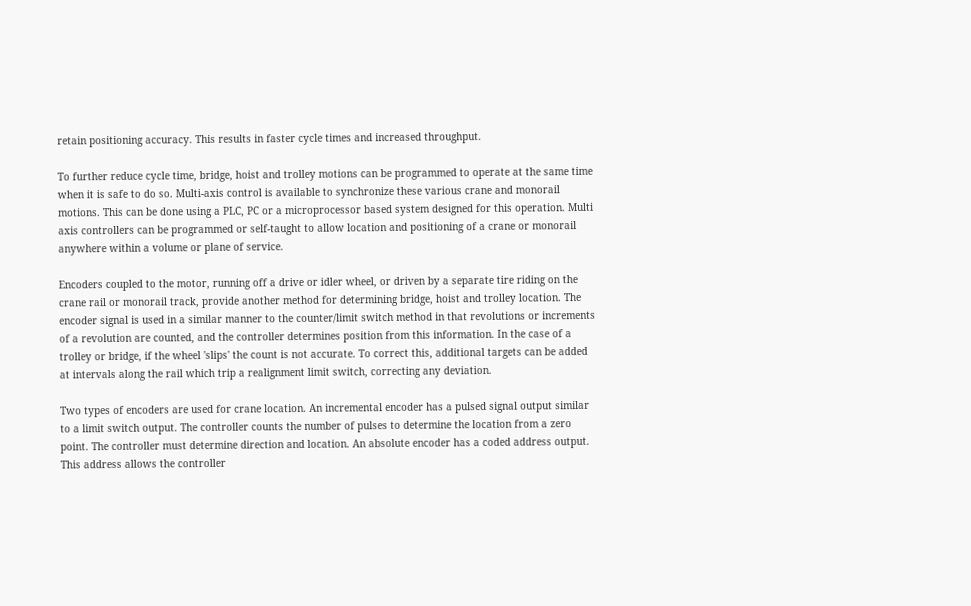retain positioning accuracy. This results in faster cycle times and increased throughput.

To further reduce cycle time, bridge, hoist and trolley motions can be programmed to operate at the same time when it is safe to do so. Multi-axis control is available to synchronize these various crane and monorail motions. This can be done using a PLC, PC or a microprocessor based system designed for this operation. Multi axis controllers can be programmed or self-taught to allow location and positioning of a crane or monorail anywhere within a volume or plane of service.

Encoders coupled to the motor, running off a drive or idler wheel, or driven by a separate tire riding on the crane rail or monorail track, provide another method for determining bridge, hoist and trolley location. The encoder signal is used in a similar manner to the counter/limit switch method in that revolutions or increments of a revolution are counted, and the controller determines position from this information. In the case of a trolley or bridge, if the wheel 'slips' the count is not accurate. To correct this, additional targets can be added at intervals along the rail which trip a realignment limit switch, correcting any deviation.

Two types of encoders are used for crane location. An incremental encoder has a pulsed signal output similar to a limit switch output. The controller counts the number of pulses to determine the location from a zero point. The controller must determine direction and location. An absolute encoder has a coded address output. This address allows the controller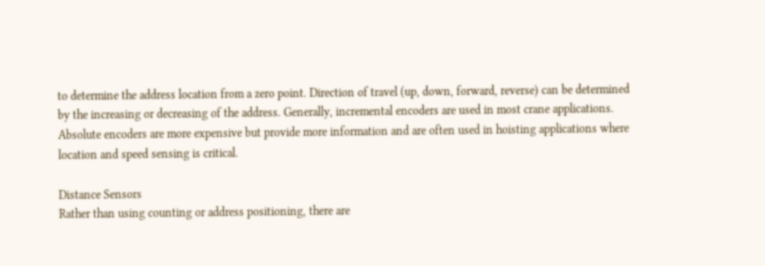to determine the address location from a zero point. Direction of travel (up, down, forward, reverse) can be determined by the increasing or decreasing of the address. Generally, incremental encoders are used in most crane applications. Absolute encoders are more expensive but provide more information and are often used in hoisting applications where location and speed sensing is critical.

Distance Sensors
Rather than using counting or address positioning, there are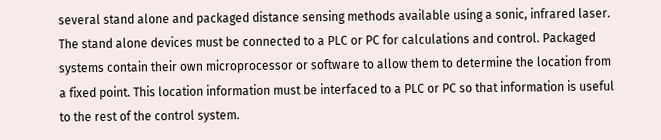several stand alone and packaged distance sensing methods available using a sonic, infrared laser. The stand alone devices must be connected to a PLC or PC for calculations and control. Packaged systems contain their own microprocessor or software to allow them to determine the location from a fixed point. This location information must be interfaced to a PLC or PC so that information is useful to the rest of the control system.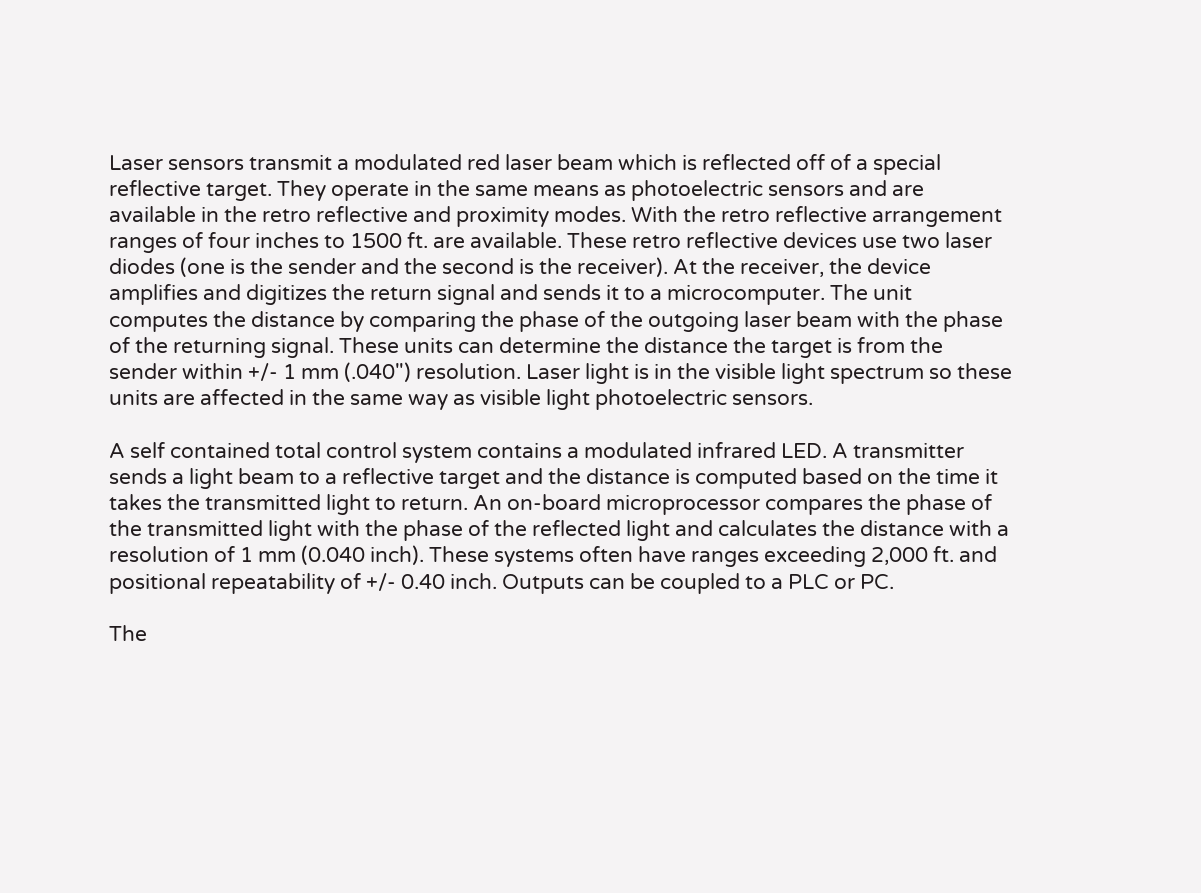Laser sensors transmit a modulated red laser beam which is reflected off of a special reflective target. They operate in the same means as photoelectric sensors and are available in the retro reflective and proximity modes. With the retro reflective arrangement ranges of four inches to 1500 ft. are available. These retro reflective devices use two laser diodes (one is the sender and the second is the receiver). At the receiver, the device amplifies and digitizes the return signal and sends it to a microcomputer. The unit computes the distance by comparing the phase of the outgoing laser beam with the phase of the returning signal. These units can determine the distance the target is from the sender within +/- 1 mm (.040") resolution. Laser light is in the visible light spectrum so these units are affected in the same way as visible light photoelectric sensors.

A self contained total control system contains a modulated infrared LED. A transmitter sends a light beam to a reflective target and the distance is computed based on the time it takes the transmitted light to return. An on-board microprocessor compares the phase of the transmitted light with the phase of the reflected light and calculates the distance with a resolution of 1 mm (0.040 inch). These systems often have ranges exceeding 2,000 ft. and positional repeatability of +/- 0.40 inch. Outputs can be coupled to a PLC or PC.

The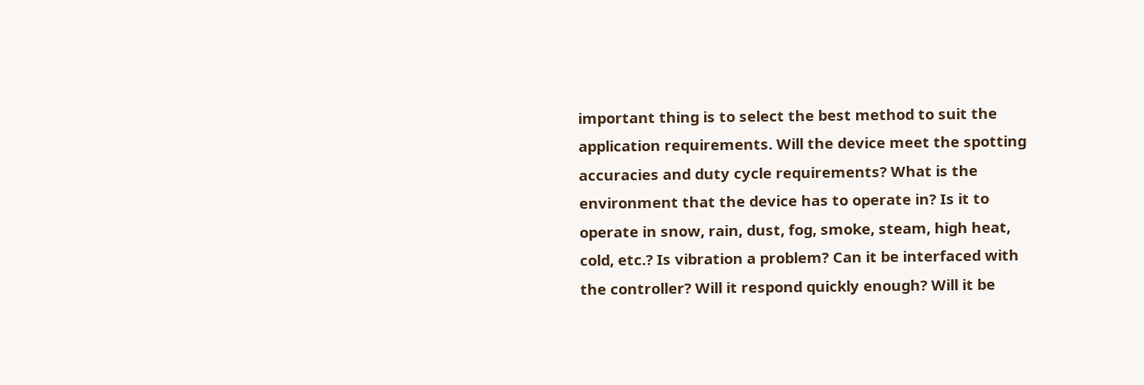important thing is to select the best method to suit the application requirements. Will the device meet the spotting accuracies and duty cycle requirements? What is the environment that the device has to operate in? Is it to operate in snow, rain, dust, fog, smoke, steam, high heat, cold, etc.? Is vibration a problem? Can it be interfaced with the controller? Will it respond quickly enough? Will it be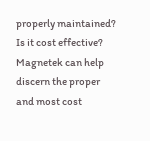properly maintained? Is it cost effective? Magnetek can help discern the proper and most cost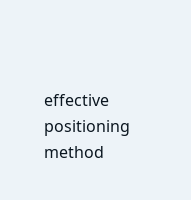effective positioning method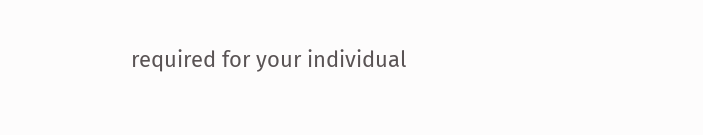required for your individual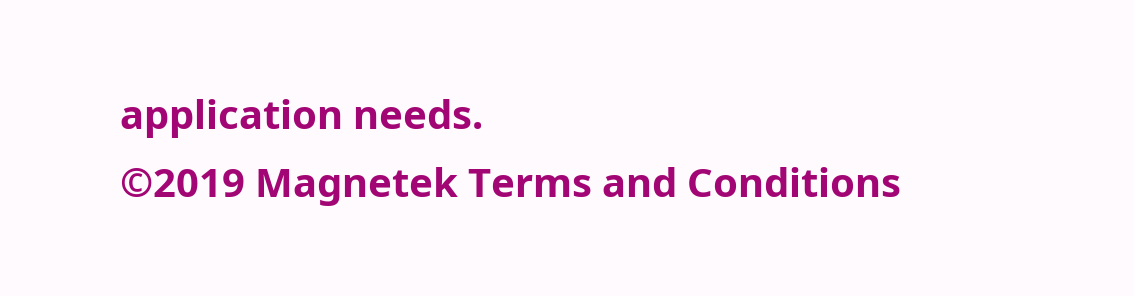application needs.
©2019 Magnetek Terms and Conditions